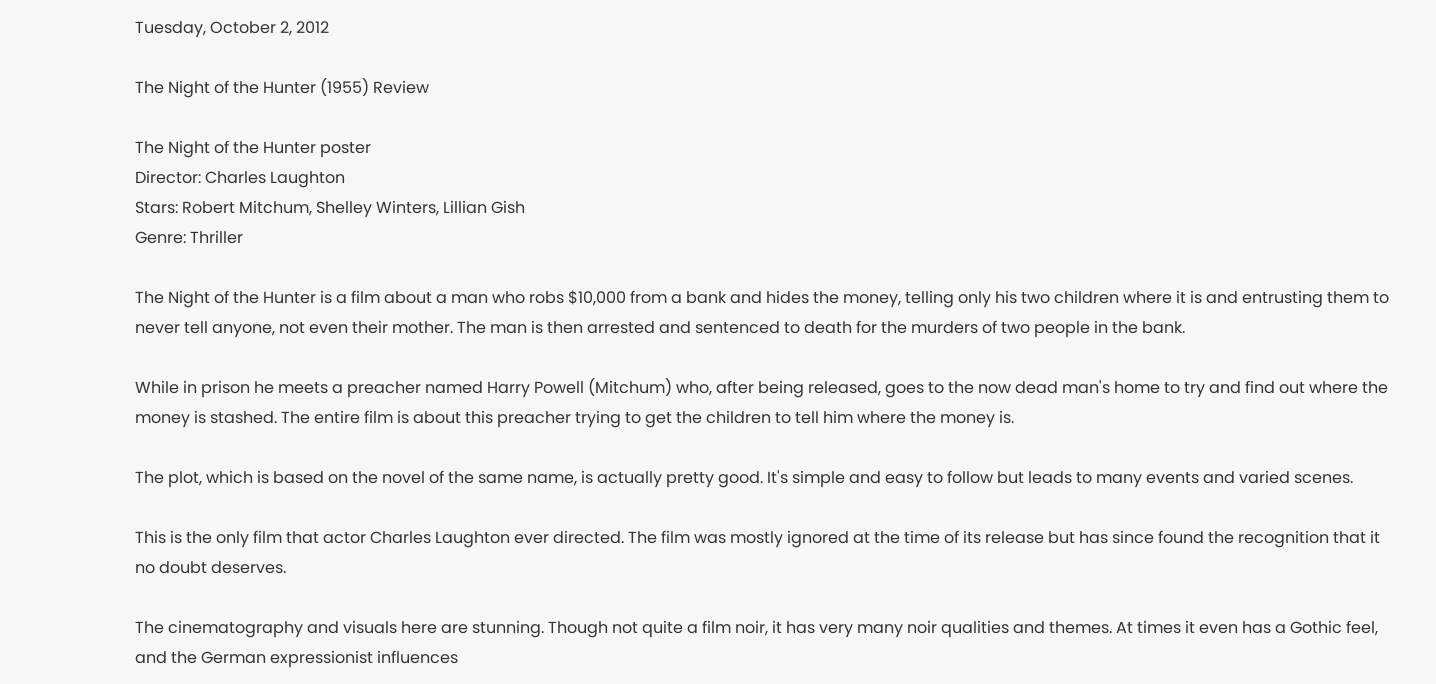Tuesday, October 2, 2012

The Night of the Hunter (1955) Review

The Night of the Hunter poster
Director: Charles Laughton
Stars: Robert Mitchum, Shelley Winters, Lillian Gish
Genre: Thriller

The Night of the Hunter is a film about a man who robs $10,000 from a bank and hides the money, telling only his two children where it is and entrusting them to never tell anyone, not even their mother. The man is then arrested and sentenced to death for the murders of two people in the bank.

While in prison he meets a preacher named Harry Powell (Mitchum) who, after being released, goes to the now dead man's home to try and find out where the money is stashed. The entire film is about this preacher trying to get the children to tell him where the money is.

The plot, which is based on the novel of the same name, is actually pretty good. It's simple and easy to follow but leads to many events and varied scenes.

This is the only film that actor Charles Laughton ever directed. The film was mostly ignored at the time of its release but has since found the recognition that it no doubt deserves.

The cinematography and visuals here are stunning. Though not quite a film noir, it has very many noir qualities and themes. At times it even has a Gothic feel, and the German expressionist influences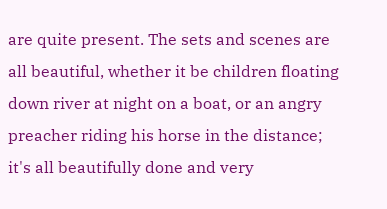are quite present. The sets and scenes are all beautiful, whether it be children floating down river at night on a boat, or an angry preacher riding his horse in the distance; it's all beautifully done and very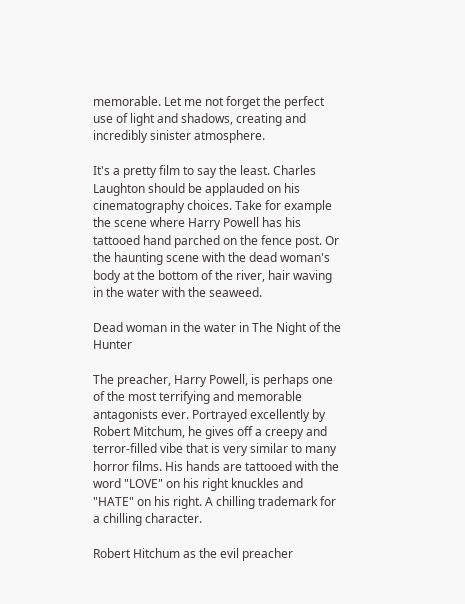memorable. Let me not forget the perfect use of light and shadows, creating and incredibly sinister atmosphere.

It's a pretty film to say the least. Charles Laughton should be applauded on his cinematography choices. Take for example the scene where Harry Powell has his tattooed hand parched on the fence post. Or the haunting scene with the dead woman's body at the bottom of the river, hair waving in the water with the seaweed.

Dead woman in the water in The Night of the Hunter

The preacher, Harry Powell, is perhaps one of the most terrifying and memorable antagonists ever. Portrayed excellently by Robert Mitchum, he gives off a creepy and terror-filled vibe that is very similar to many horror films. His hands are tattooed with the word "LOVE" on his right knuckles and "HATE" on his right. A chilling trademark for a chilling character.

Robert Hitchum as the evil preacher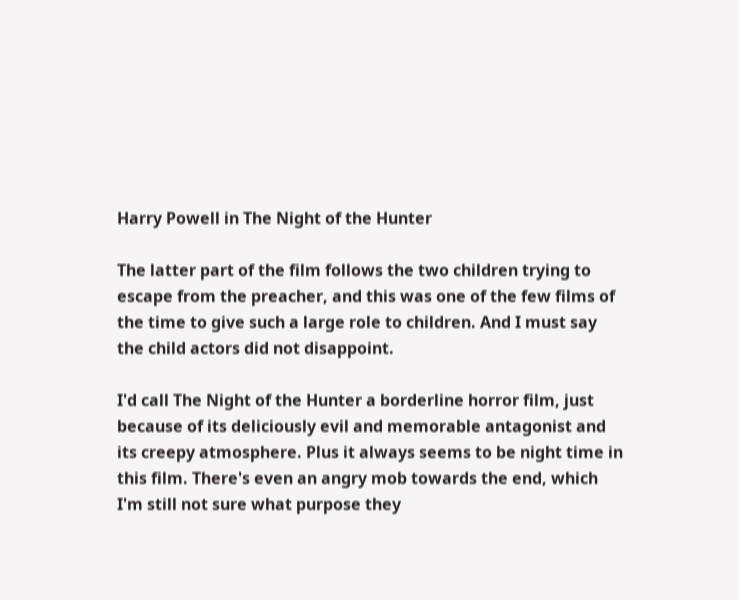Harry Powell in The Night of the Hunter

The latter part of the film follows the two children trying to escape from the preacher, and this was one of the few films of the time to give such a large role to children. And I must say the child actors did not disappoint.

I'd call The Night of the Hunter a borderline horror film, just because of its deliciously evil and memorable antagonist and its creepy atmosphere. Plus it always seems to be night time in this film. There's even an angry mob towards the end, which I'm still not sure what purpose they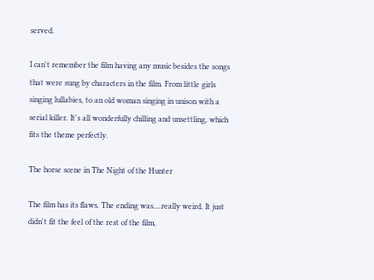served.

I can't remember the film having any music besides the songs that were sung by characters in the film. From little girls singing lullabies, to an old woman singing in unison with a serial killer. It's all wonderfully chilling and unsettling, which fits the theme perfectly.

The horse scene in The Night of the Hunter

The film has its flaws. The ending was....really weird. It just didn't fit the feel of the rest of the film,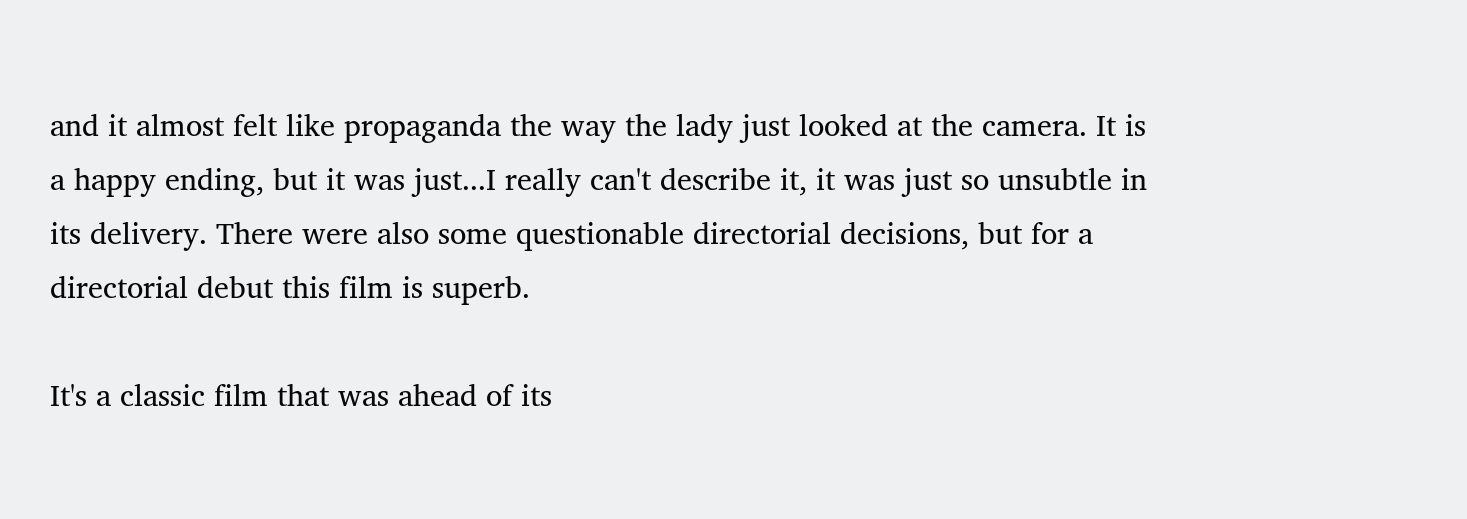and it almost felt like propaganda the way the lady just looked at the camera. It is a happy ending, but it was just...I really can't describe it, it was just so unsubtle in its delivery. There were also some questionable directorial decisions, but for a directorial debut this film is superb.

It's a classic film that was ahead of its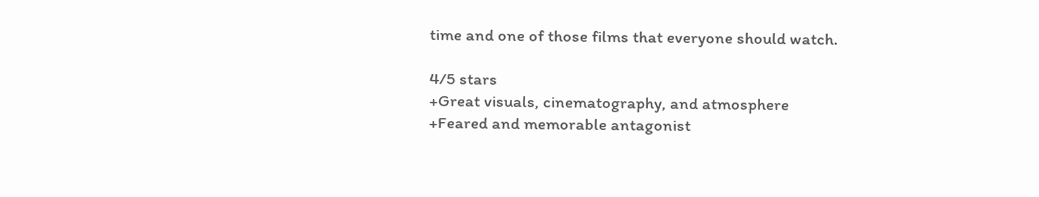time and one of those films that everyone should watch.

4/5 stars
+Great visuals, cinematography, and atmosphere
+Feared and memorable antagonist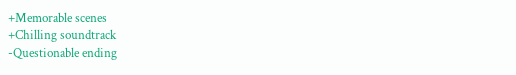+Memorable scenes
+Chilling soundtrack
-Questionable ending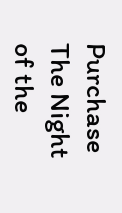Purchase The Night of the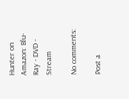Hunter on Amazon: Blu-Ray - DVD - Stream

No comments:

Post a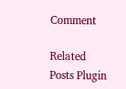Comment

Related Posts Plugin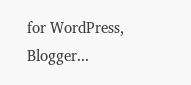for WordPress, Blogger...